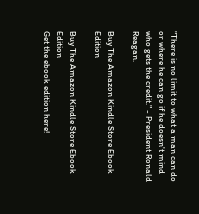"There is no limit to what a man can do or where he can go if he doesn't mind who gets the credit." - President Ronald Reagan.

Buy The Amazon Kindle Store Ebook Edition

Buy The Amazon Kindle Store Ebook Edition
Get the ebook edition here!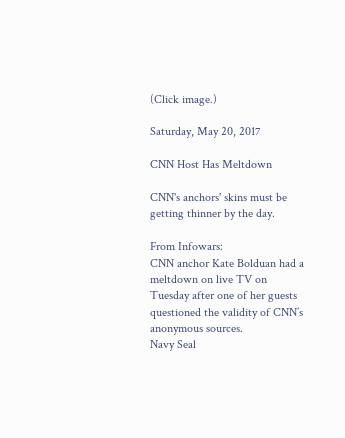(Click image.)

Saturday, May 20, 2017

CNN Host Has Meltdown

CNN's anchors' skins must be getting thinner by the day.

From Infowars:
CNN anchor Kate Bolduan had a meltdown on live TV on Tuesday after one of her guests questioned the validity of CNN’s anonymous sources.
Navy Seal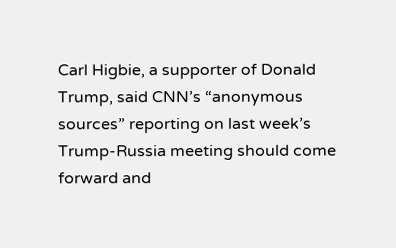Carl Higbie, a supporter of Donald Trump, said CNN’s “anonymous sources” reporting on last week’s Trump-Russia meeting should come forward and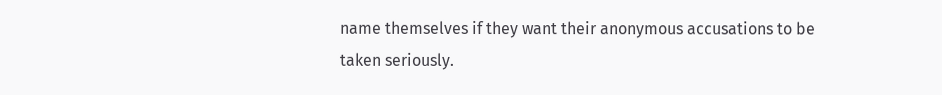name themselves if they want their anonymous accusations to be taken seriously.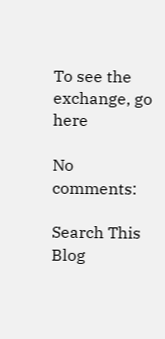To see the exchange, go here

No comments:

Search This Blog